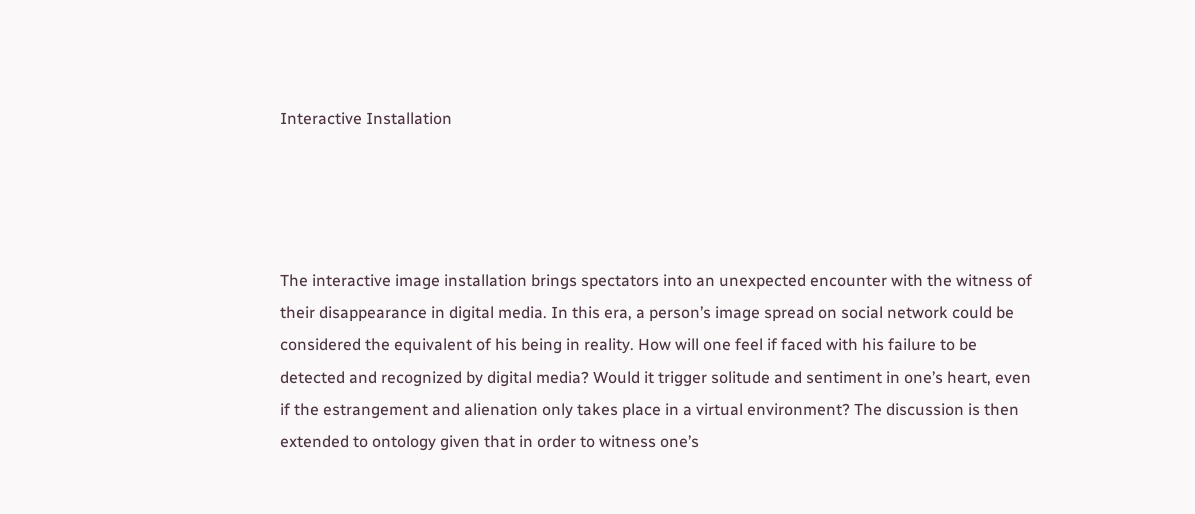Interactive Installation




The interactive image installation brings spectators into an unexpected encounter with the witness of their disappearance in digital media. In this era, a person’s image spread on social network could be considered the equivalent of his being in reality. How will one feel if faced with his failure to be detected and recognized by digital media? Would it trigger solitude and sentiment in one’s heart, even if the estrangement and alienation only takes place in a virtual environment? The discussion is then extended to ontology given that in order to witness one’s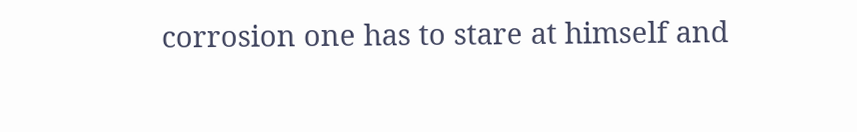corrosion one has to stare at himself and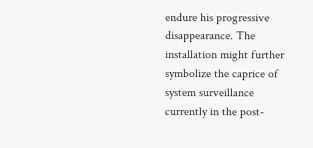endure his progressive disappearance. The installation might further symbolize the caprice of system surveillance currently in the post-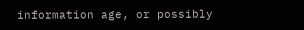information age, or possibly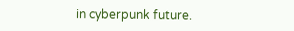in cyberpunk future.